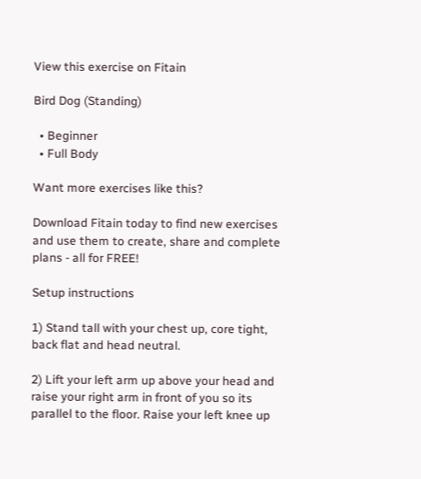View this exercise on Fitain

Bird Dog (Standing)

  • Beginner
  • Full Body

Want more exercises like this?

Download Fitain today to find new exercises and use them to create, share and complete plans - all for FREE!

Setup instructions

1) Stand tall with your chest up, core tight, back flat and head neutral.

2) Lift your left arm up above your head and raise your right arm in front of you so its parallel to the floor. Raise your left knee up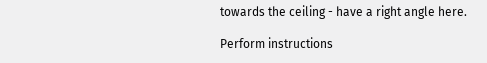towards the ceiling - have a right angle here.

Perform instructions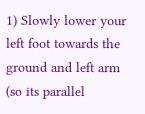1) Slowly lower your left foot towards the ground and left arm (so its parallel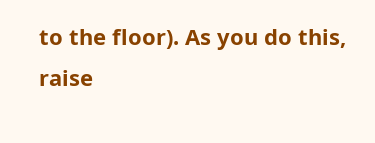to the floor). As you do this, raise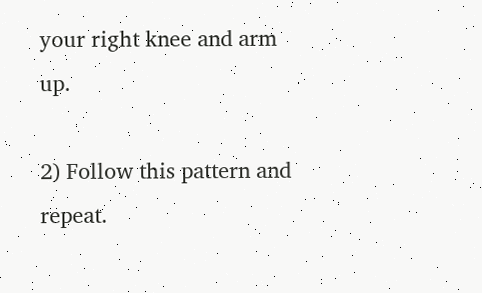your right knee and arm up.

2) Follow this pattern and repeat.